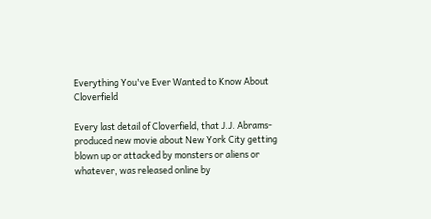Everything You've Ever Wanted to Know About Cloverfield

Every last detail of Cloverfield, that J.J. Abrams-produced new movie about New York City getting blown up or attacked by monsters or aliens or whatever, was released online by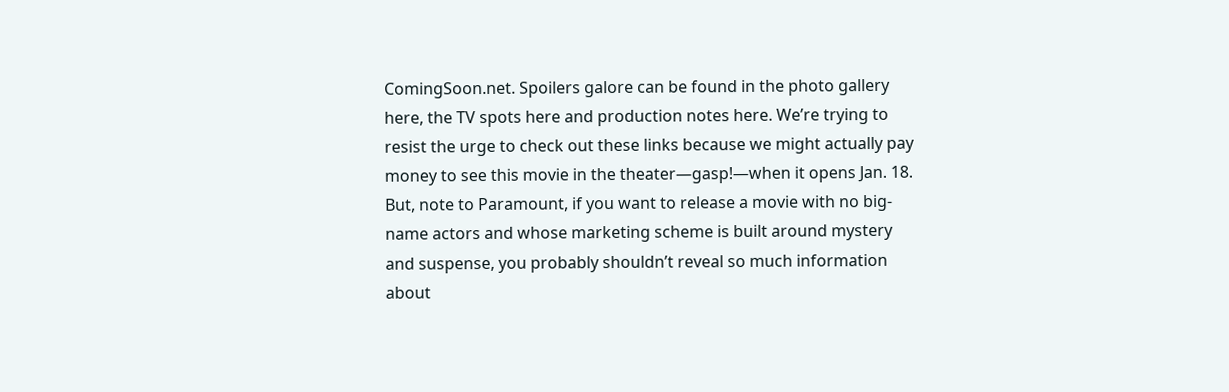ComingSoon.net. Spoilers galore can be found in the photo gallery here, the TV spots here and production notes here. We’re trying to resist the urge to check out these links because we might actually pay money to see this movie in the theater—gasp!—when it opens Jan. 18. But, note to Paramount, if you want to release a movie with no big-name actors and whose marketing scheme is built around mystery and suspense, you probably shouldn’t reveal so much information about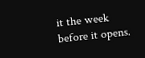it the week before it opens.